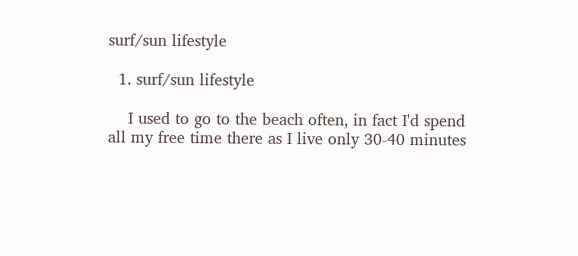surf/sun lifestyle

  1. surf/sun lifestyle

    I used to go to the beach often, in fact I'd spend all my free time there as I live only 30-40 minutes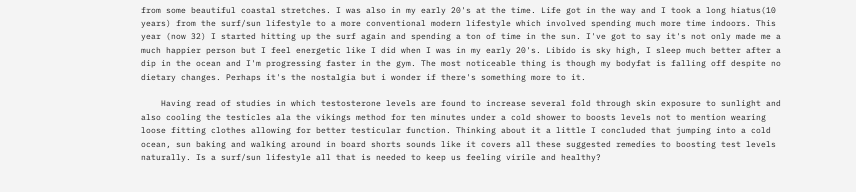from some beautiful coastal stretches. I was also in my early 20's at the time. Life got in the way and I took a long hiatus(10 years) from the surf/sun lifestyle to a more conventional modern lifestyle which involved spending much more time indoors. This year (now 32) I started hitting up the surf again and spending a ton of time in the sun. I've got to say it's not only made me a much happier person but I feel energetic like I did when I was in my early 20's. Libido is sky high, I sleep much better after a dip in the ocean and I'm progressing faster in the gym. The most noticeable thing is though my bodyfat is falling off despite no dietary changes. Perhaps it's the nostalgia but i wonder if there's something more to it.

    Having read of studies in which testosterone levels are found to increase several fold through skin exposure to sunlight and also cooling the testicles ala the vikings method for ten minutes under a cold shower to boosts levels not to mention wearing loose fitting clothes allowing for better testicular function. Thinking about it a little I concluded that jumping into a cold ocean, sun baking and walking around in board shorts sounds like it covers all these suggested remedies to boosting test levels naturally. Is a surf/sun lifestyle all that is needed to keep us feeling virile and healthy?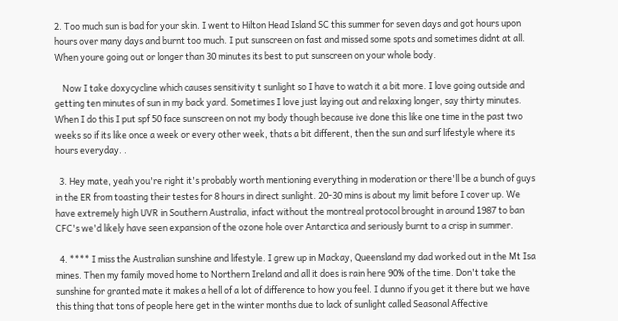2. Too much sun is bad for your skin. I went to Hilton Head Island SC this summer for seven days and got hours upon hours over many days and burnt too much. I put sunscreen on fast and missed some spots and sometimes didnt at all. When youre going out or longer than 30 minutes its best to put sunscreen on your whole body.

    Now I take doxycycline which causes sensitivity t sunlight so I have to watch it a bit more. I love going outside and getting ten minutes of sun in my back yard. Sometimes I love just laying out and relaxing longer, say thirty minutes. When I do this I put spf 50 face sunscreen on not my body though because ive done this like one time in the past two weeks so if its like once a week or every other week, thats a bit different, then the sun and surf lifestyle where its hours everyday. .

  3. Hey mate, yeah you're right it's probably worth mentioning everything in moderation or there'll be a bunch of guys in the ER from toasting their testes for 8 hours in direct sunlight. 20-30 mins is about my limit before I cover up. We have extremely high UVR in Southern Australia, infact without the montreal protocol brought in around 1987 to ban CFC's we'd likely have seen expansion of the ozone hole over Antarctica and seriously burnt to a crisp in summer.

  4. **** I miss the Australian sunshine and lifestyle. I grew up in Mackay, Queensland my dad worked out in the Mt Isa mines. Then my family moved home to Northern Ireland and all it does is rain here 90% of the time. Don't take the sunshine for granted mate it makes a hell of a lot of difference to how you feel. I dunno if you get it there but we have this thing that tons of people here get in the winter months due to lack of sunlight called Seasonal Affective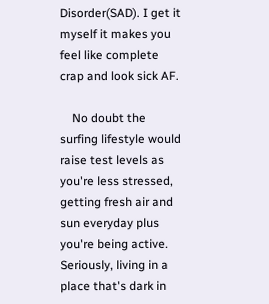Disorder(SAD). I get it myself it makes you feel like complete crap and look sick AF.

    No doubt the surfing lifestyle would raise test levels as you're less stressed, getting fresh air and sun everyday plus you're being active. Seriously, living in a place that's dark in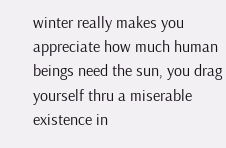winter really makes you appreciate how much human beings need the sun, you drag yourself thru a miserable existence in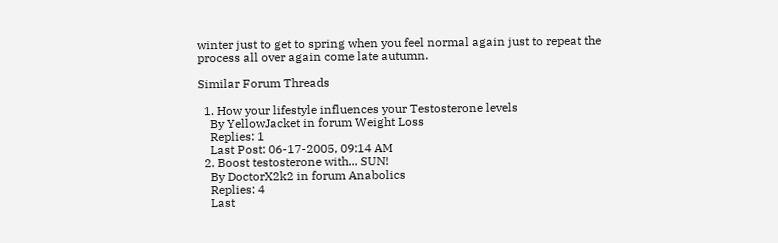winter just to get to spring when you feel normal again just to repeat the process all over again come late autumn.

Similar Forum Threads

  1. How your lifestyle influences your Testosterone levels
    By YellowJacket in forum Weight Loss
    Replies: 1
    Last Post: 06-17-2005, 09:14 AM
  2. Boost testosterone with... SUN!
    By DoctorX2k2 in forum Anabolics
    Replies: 4
    Last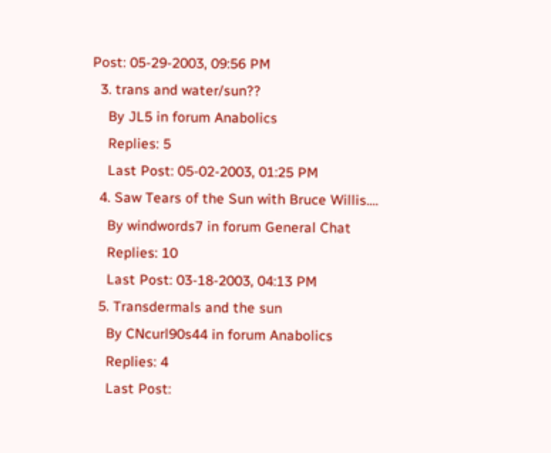Post: 05-29-2003, 09:56 PM
  3. trans and water/sun??
    By JL5 in forum Anabolics
    Replies: 5
    Last Post: 05-02-2003, 01:25 PM
  4. Saw Tears of the Sun with Bruce Willis....
    By windwords7 in forum General Chat
    Replies: 10
    Last Post: 03-18-2003, 04:13 PM
  5. Transdermals and the sun
    By CNcurl90s44 in forum Anabolics
    Replies: 4
    Last Post: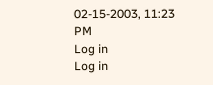02-15-2003, 11:23 PM
Log in
Log in